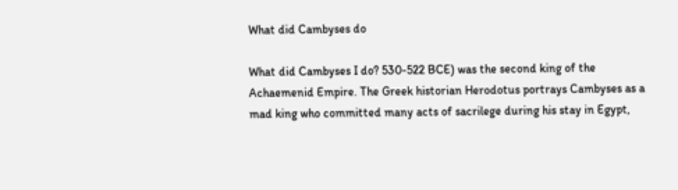What did Cambyses do

What did Cambyses I do? 530-522 BCE) was the second king of the Achaemenid Empire. The Greek historian Herodotus portrays Cambyses as a mad king who committed many acts of sacrilege during his stay in Egypt,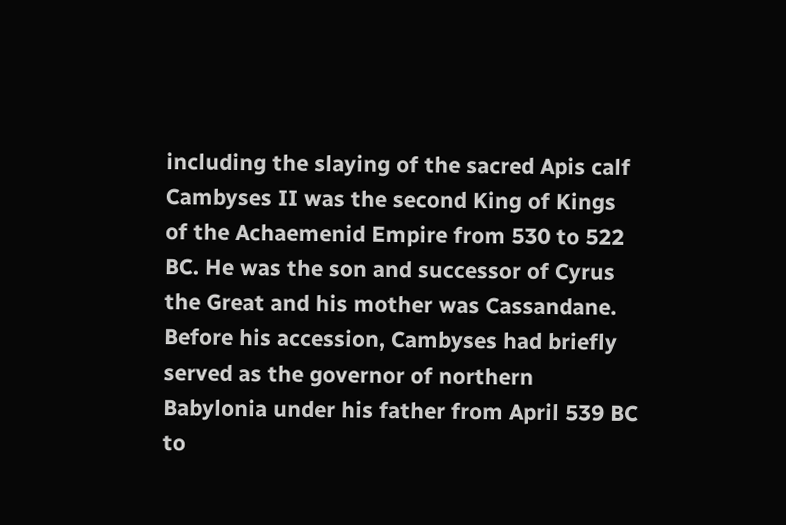including the slaying of the sacred Apis calf Cambyses II was the second King of Kings of the Achaemenid Empire from 530 to 522 BC. He was the son and successor of Cyrus the Great and his mother was Cassandane. Before his accession, Cambyses had briefly served as the governor of northern Babylonia under his father from April 539 BC to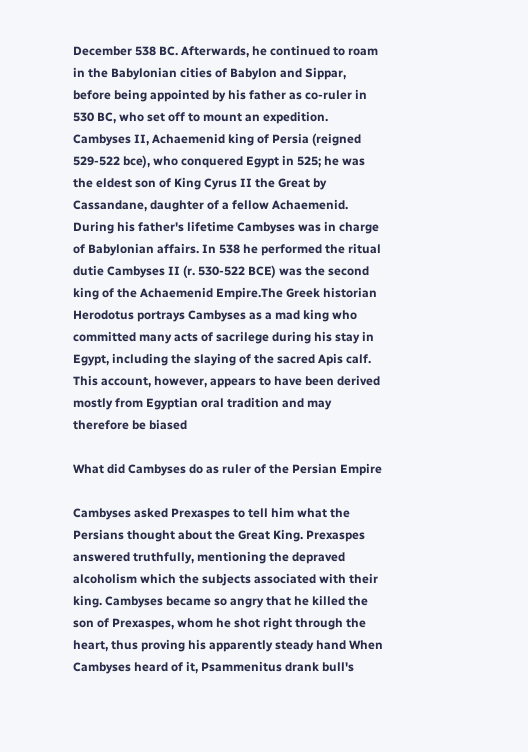December 538 BC. Afterwards, he continued to roam in the Babylonian cities of Babylon and Sippar, before being appointed by his father as co-ruler in 530 BC, who set off to mount an expedition. Cambyses II, Achaemenid king of Persia (reigned 529-522 bce), who conquered Egypt in 525; he was the eldest son of King Cyrus II the Great by Cassandane, daughter of a fellow Achaemenid. During his father's lifetime Cambyses was in charge of Babylonian affairs. In 538 he performed the ritual dutie Cambyses II (r. 530-522 BCE) was the second king of the Achaemenid Empire.The Greek historian Herodotus portrays Cambyses as a mad king who committed many acts of sacrilege during his stay in Egypt, including the slaying of the sacred Apis calf. This account, however, appears to have been derived mostly from Egyptian oral tradition and may therefore be biased

What did Cambyses do as ruler of the Persian Empire

Cambyses asked Prexaspes to tell him what the Persians thought about the Great King. Prexaspes answered truthfully, mentioning the depraved alcoholism which the subjects associated with their king. Cambyses became so angry that he killed the son of Prexaspes, whom he shot right through the heart, thus proving his apparently steady hand When Cambyses heard of it, Psammenitus drank bull's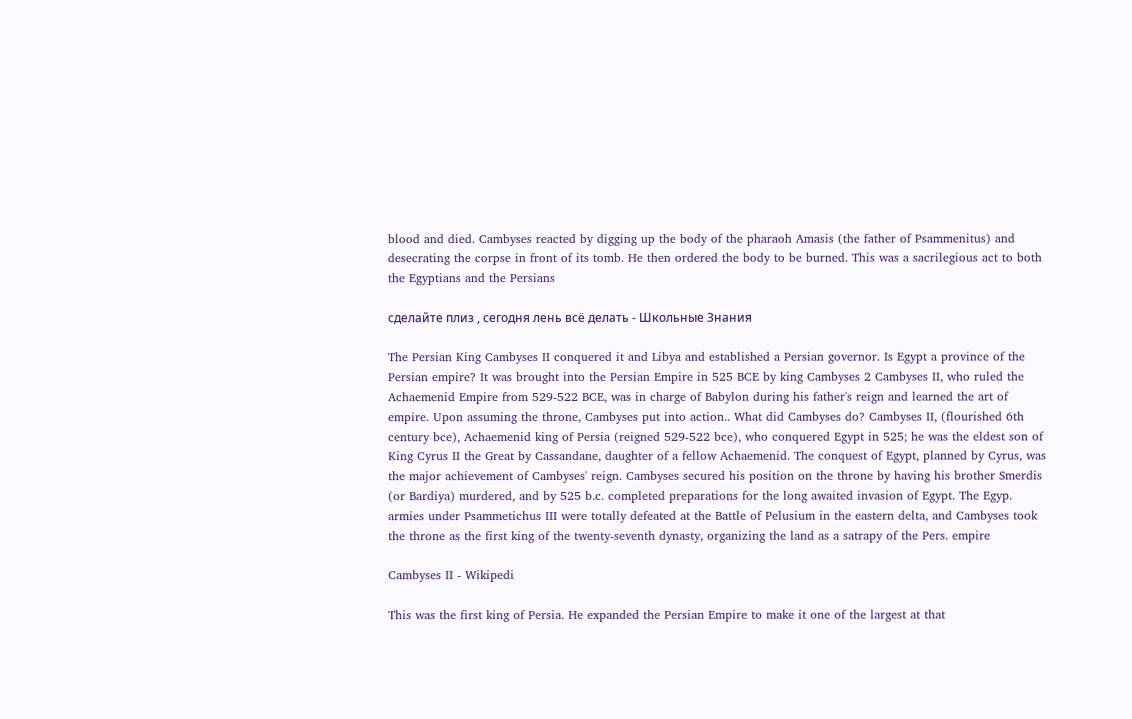blood and died. Cambyses reacted by digging up the body of the pharaoh Amasis (the father of Psammenitus) and desecrating the corpse in front of its tomb. He then ordered the body to be burned. This was a sacrilegious act to both the Egyptians and the Persians

сделайте плиз , сегодня лень всё делать - Школьные Знания

The Persian King Cambyses II conquered it and Libya and established a Persian governor. Is Egypt a province of the Persian empire? It was brought into the Persian Empire in 525 BCE by king Cambyses 2 Cambyses II, who ruled the Achaemenid Empire from 529-522 BCE, was in charge of Babylon during his father's reign and learned the art of empire. Upon assuming the throne, Cambyses put into action.. What did Cambyses do? Cambyses II, (flourished 6th century bce), Achaemenid king of Persia (reigned 529-522 bce), who conquered Egypt in 525; he was the eldest son of King Cyrus II the Great by Cassandane, daughter of a fellow Achaemenid. The conquest of Egypt, planned by Cyrus, was the major achievement of Cambyses' reign. Cambyses secured his position on the throne by having his brother Smerdis (or Bardiya) murdered, and by 525 b.c. completed preparations for the long awaited invasion of Egypt. The Egyp. armies under Psammetichus III were totally defeated at the Battle of Pelusium in the eastern delta, and Cambyses took the throne as the first king of the twenty-seventh dynasty, organizing the land as a satrapy of the Pers. empire

Cambyses II - Wikipedi

This was the first king of Persia. He expanded the Persian Empire to make it one of the largest at that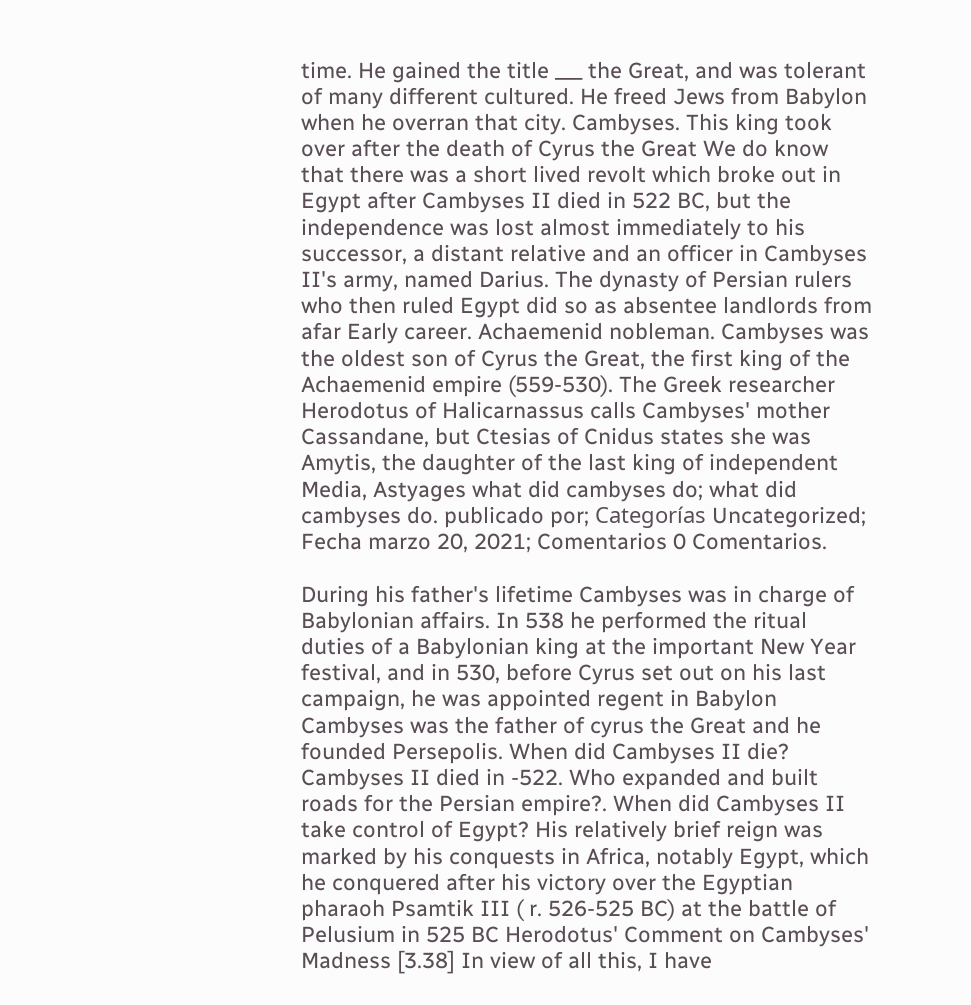time. He gained the title ___ the Great, and was tolerant of many different cultured. He freed Jews from Babylon when he overran that city. Cambyses. This king took over after the death of Cyrus the Great We do know that there was a short lived revolt which broke out in Egypt after Cambyses II died in 522 BC, but the independence was lost almost immediately to his successor, a distant relative and an officer in Cambyses II's army, named Darius. The dynasty of Persian rulers who then ruled Egypt did so as absentee landlords from afar Early career. Achaemenid nobleman. Cambyses was the oldest son of Cyrus the Great, the first king of the Achaemenid empire (559-530). The Greek researcher Herodotus of Halicarnassus calls Cambyses' mother Cassandane, but Ctesias of Cnidus states she was Amytis, the daughter of the last king of independent Media, Astyages what did cambyses do; what did cambyses do. publicado por; Categorías Uncategorized; Fecha marzo 20, 2021; Comentarios 0 Comentarios.

During his father's lifetime Cambyses was in charge of Babylonian affairs. In 538 he performed the ritual duties of a Babylonian king at the important New Year festival, and in 530, before Cyrus set out on his last campaign, he was appointed regent in Babylon Cambyses was the father of cyrus the Great and he founded Persepolis. When did Cambyses II die? Cambyses II died in -522. Who expanded and built roads for the Persian empire?. When did Cambyses II take control of Egypt? His relatively brief reign was marked by his conquests in Africa, notably Egypt, which he conquered after his victory over the Egyptian pharaoh Psamtik III ( r. 526-525 BC) at the battle of Pelusium in 525 BC Herodotus' Comment on Cambyses' Madness [3.38] In view of all this, I have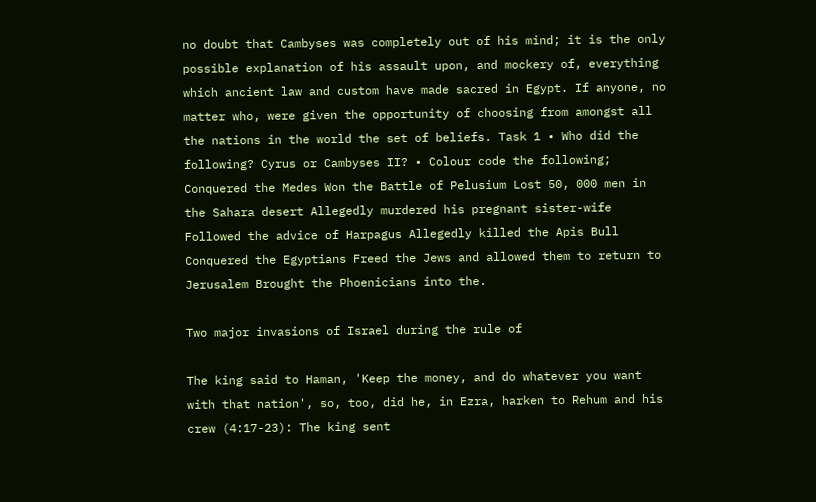no doubt that Cambyses was completely out of his mind; it is the only possible explanation of his assault upon, and mockery of, everything which ancient law and custom have made sacred in Egypt. If anyone, no matter who, were given the opportunity of choosing from amongst all the nations in the world the set of beliefs. Task 1 • Who did the following? Cyrus or Cambyses II? • Colour code the following; Conquered the Medes Won the Battle of Pelusium Lost 50, 000 men in the Sahara desert Allegedly murdered his pregnant sister-wife Followed the advice of Harpagus Allegedly killed the Apis Bull Conquered the Egyptians Freed the Jews and allowed them to return to Jerusalem Brought the Phoenicians into the.

Two major invasions of Israel during the rule of

The king said to Haman, 'Keep the money, and do whatever you want with that nation', so, too, did he, in Ezra, harken to Rehum and his crew (4:17-23): The king sent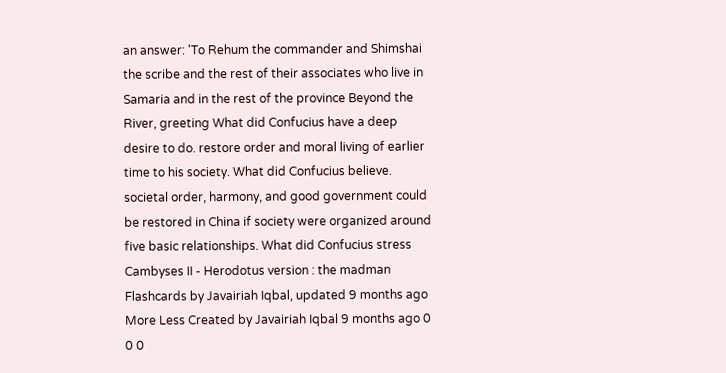an answer: 'To Rehum the commander and Shimshai the scribe and the rest of their associates who live in Samaria and in the rest of the province Beyond the River, greeting What did Confucius have a deep desire to do. restore order and moral living of earlier time to his society. What did Confucius believe. societal order, harmony, and good government could be restored in China if society were organized around five basic relationships. What did Confucius stress Cambyses II - Herodotus version : the madman Flashcards by Javairiah Iqbal, updated 9 months ago More Less Created by Javairiah Iqbal 9 months ago 0 0 0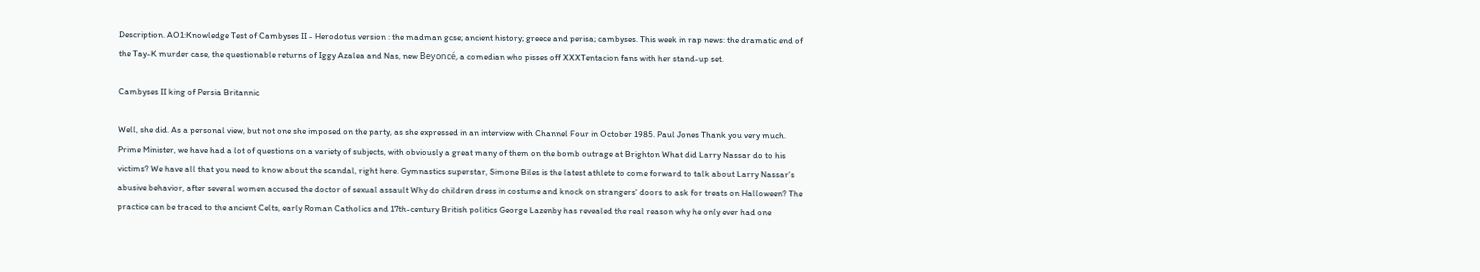Description. AO1:Knowledge Test of Cambyses II - Herodotus version : the madman gcse; ancient history; greece and perisa; cambyses. This week in rap news: the dramatic end of the Tay-K murder case, the questionable returns of Iggy Azalea and Nas, new Beyoncé, a comedian who pisses off XXXTentacion fans with her stand-up set.

Cambyses II king of Persia Britannic

Well, she did. As a personal view, but not one she imposed on the party, as she expressed in an interview with Channel Four in October 1985. Paul Jones Thank you very much. Prime Minister, we have had a lot of questions on a variety of subjects, with obviously a great many of them on the bomb outrage at Brighton What did Larry Nassar do to his victims? We have all that you need to know about the scandal, right here. Gymnastics superstar, Simone Biles is the latest athlete to come forward to talk about Larry Nassar's abusive behavior, after several women accused the doctor of sexual assault Why do children dress in costume and knock on strangers' doors to ask for treats on Halloween? The practice can be traced to the ancient Celts, early Roman Catholics and 17th-century British politics George Lazenby has revealed the real reason why he only ever had one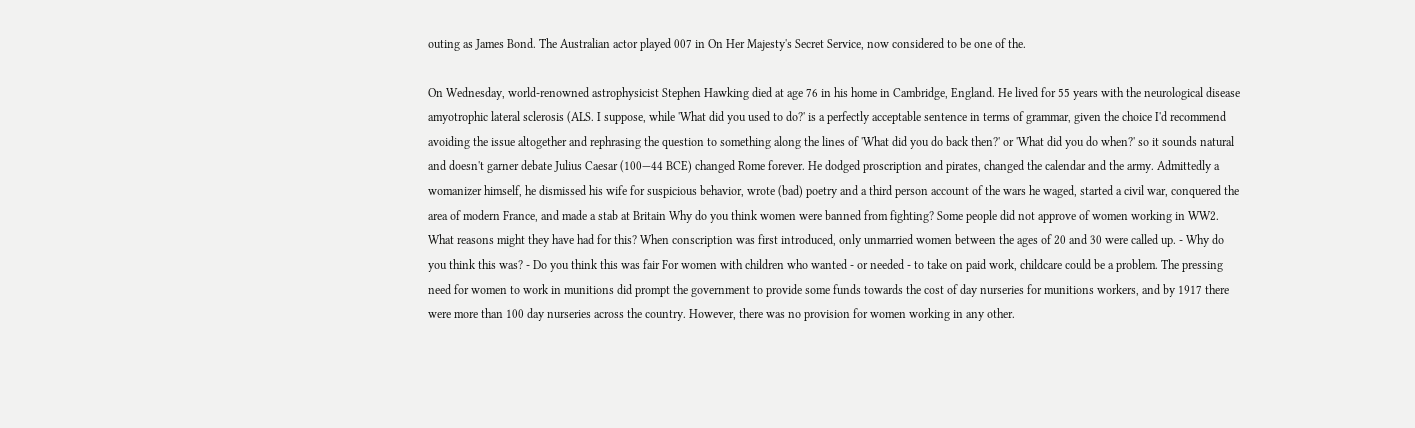outing as James Bond. The Australian actor played 007 in On Her Majesty's Secret Service, now considered to be one of the.

On Wednesday, world-renowned astrophysicist Stephen Hawking died at age 76 in his home in Cambridge, England. He lived for 55 years with the neurological disease amyotrophic lateral sclerosis (ALS. I suppose, while 'What did you used to do?' is a perfectly acceptable sentence in terms of grammar, given the choice I'd recommend avoiding the issue altogether and rephrasing the question to something along the lines of 'What did you do back then?' or 'What did you do when?' so it sounds natural and doesn't garner debate Julius Caesar (100—44 BCE) changed Rome forever. He dodged proscription and pirates, changed the calendar and the army. Admittedly a womanizer himself, he dismissed his wife for suspicious behavior, wrote (bad) poetry and a third person account of the wars he waged, started a civil war, conquered the area of modern France, and made a stab at Britain Why do you think women were banned from fighting? Some people did not approve of women working in WW2. What reasons might they have had for this? When conscription was first introduced, only unmarried women between the ages of 20 and 30 were called up. - Why do you think this was? - Do you think this was fair For women with children who wanted - or needed - to take on paid work, childcare could be a problem. The pressing need for women to work in munitions did prompt the government to provide some funds towards the cost of day nurseries for munitions workers, and by 1917 there were more than 100 day nurseries across the country. However, there was no provision for women working in any other.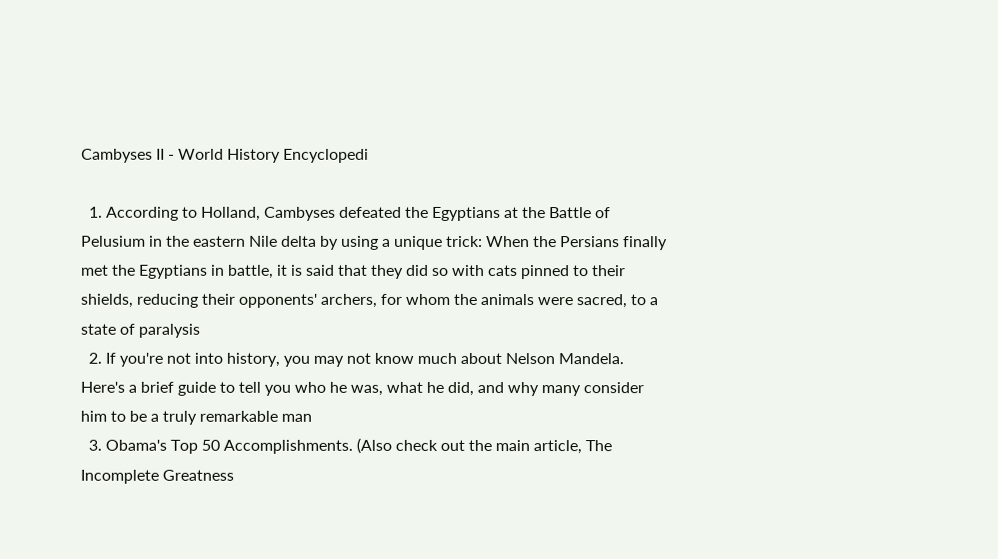Cambyses II - World History Encyclopedi

  1. According to Holland, Cambyses defeated the Egyptians at the Battle of Pelusium in the eastern Nile delta by using a unique trick: When the Persians finally met the Egyptians in battle, it is said that they did so with cats pinned to their shields, reducing their opponents' archers, for whom the animals were sacred, to a state of paralysis
  2. If you're not into history, you may not know much about Nelson Mandela. Here's a brief guide to tell you who he was, what he did, and why many consider him to be a truly remarkable man
  3. Obama's Top 50 Accomplishments. (Also check out the main article, The Incomplete Greatness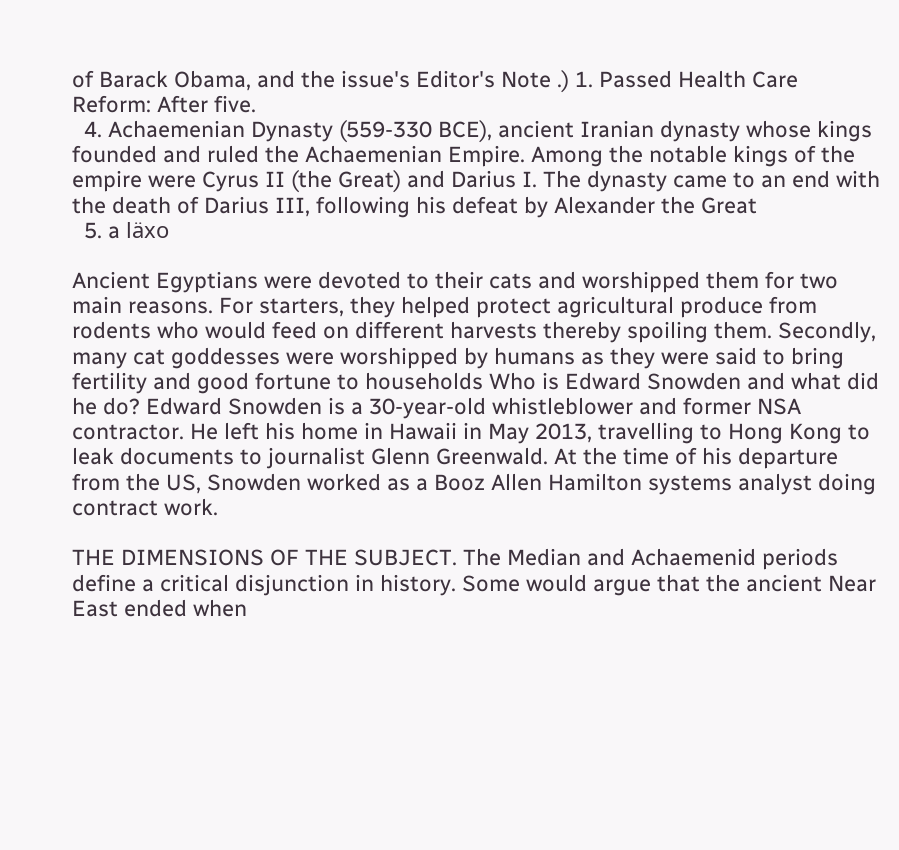of Barack Obama, and the issue's Editor's Note .) 1. Passed Health Care Reform: After five.
  4. Achaemenian Dynasty (559-330 BCE), ancient Iranian dynasty whose kings founded and ruled the Achaemenian Empire. Among the notable kings of the empire were Cyrus II (the Great) and Darius I. The dynasty came to an end with the death of Darius III, following his defeat by Alexander the Great
  5. a läxo

Ancient Egyptians were devoted to their cats and worshipped them for two main reasons. For starters, they helped protect agricultural produce from rodents who would feed on different harvests thereby spoiling them. Secondly, many cat goddesses were worshipped by humans as they were said to bring fertility and good fortune to households Who is Edward Snowden and what did he do? Edward Snowden is a 30-year-old whistleblower and former NSA contractor. He left his home in Hawaii in May 2013, travelling to Hong Kong to leak documents to journalist Glenn Greenwald. At the time of his departure from the US, Snowden worked as a Booz Allen Hamilton systems analyst doing contract work.

THE DIMENSIONS OF THE SUBJECT. The Median and Achaemenid periods define a critical disjunction in history. Some would argue that the ancient Near East ended when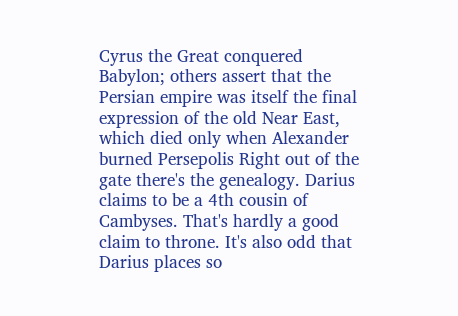Cyrus the Great conquered Babylon; others assert that the Persian empire was itself the final expression of the old Near East, which died only when Alexander burned Persepolis Right out of the gate there's the genealogy. Darius claims to be a 4th cousin of Cambyses. That's hardly a good claim to throne. It's also odd that Darius places so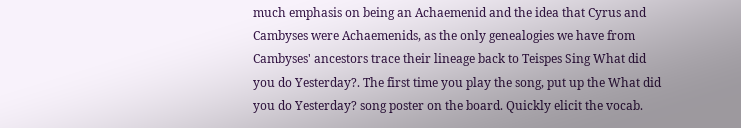much emphasis on being an Achaemenid and the idea that Cyrus and Cambyses were Achaemenids, as the only genealogies we have from Cambyses' ancestors trace their lineage back to Teispes Sing What did you do Yesterday?. The first time you play the song, put up the What did you do Yesterday? song poster on the board. Quickly elicit the vocab.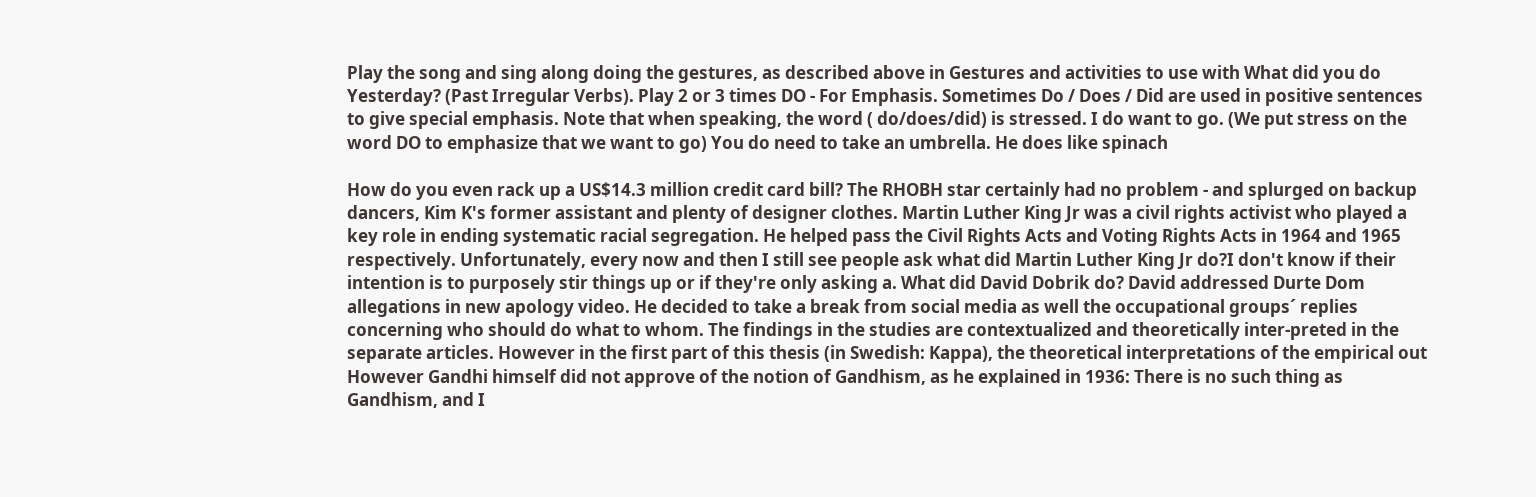Play the song and sing along doing the gestures, as described above in Gestures and activities to use with What did you do Yesterday? (Past Irregular Verbs). Play 2 or 3 times DO - For Emphasis. Sometimes Do / Does / Did are used in positive sentences to give special emphasis. Note that when speaking, the word ( do/does/did) is stressed. I do want to go. (We put stress on the word DO to emphasize that we want to go) You do need to take an umbrella. He does like spinach

How do you even rack up a US$14.3 million credit card bill? The RHOBH star certainly had no problem - and splurged on backup dancers, Kim K's former assistant and plenty of designer clothes. Martin Luther King Jr was a civil rights activist who played a key role in ending systematic racial segregation. He helped pass the Civil Rights Acts and Voting Rights Acts in 1964 and 1965 respectively. Unfortunately, every now and then I still see people ask what did Martin Luther King Jr do?I don't know if their intention is to purposely stir things up or if they're only asking a. What did David Dobrik do? David addressed Durte Dom allegations in new apology video. He decided to take a break from social media as well the occupational groups´ replies concerning who should do what to whom. The findings in the studies are contextualized and theoretically inter-preted in the separate articles. However in the first part of this thesis (in Swedish: Kappa), the theoretical interpretations of the empirical out However Gandhi himself did not approve of the notion of Gandhism, as he explained in 1936: There is no such thing as Gandhism, and I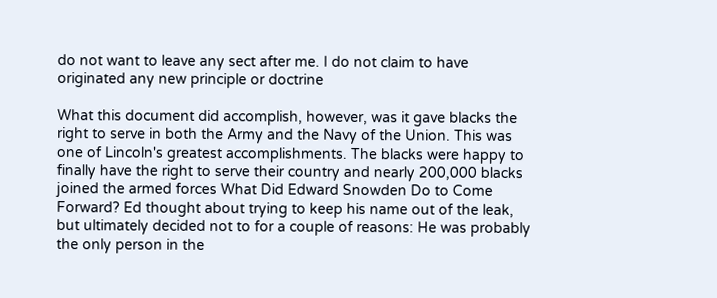do not want to leave any sect after me. I do not claim to have originated any new principle or doctrine

What this document did accomplish, however, was it gave blacks the right to serve in both the Army and the Navy of the Union. This was one of Lincoln's greatest accomplishments. The blacks were happy to finally have the right to serve their country and nearly 200,000 blacks joined the armed forces What Did Edward Snowden Do to Come Forward? Ed thought about trying to keep his name out of the leak, but ultimately decided not to for a couple of reasons: He was probably the only person in the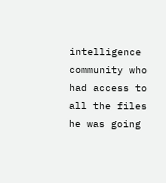intelligence community who had access to all the files he was going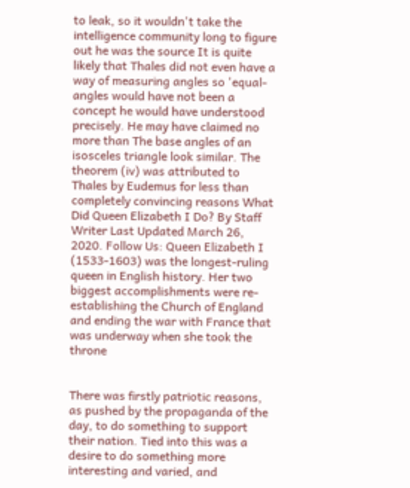to leak, so it wouldn't take the intelligence community long to figure out he was the source It is quite likely that Thales did not even have a way of measuring angles so 'equal- angles would have not been a concept he would have understood precisely. He may have claimed no more than The base angles of an isosceles triangle look similar. The theorem (iv) was attributed to Thales by Eudemus for less than completely convincing reasons What Did Queen Elizabeth I Do? By Staff Writer Last Updated March 26, 2020. Follow Us: Queen Elizabeth I (1533-1603) was the longest-ruling queen in English history. Her two biggest accomplishments were re-establishing the Church of England and ending the war with France that was underway when she took the throne


There was firstly patriotic reasons, as pushed by the propaganda of the day, to do something to support their nation. Tied into this was a desire to do something more interesting and varied, and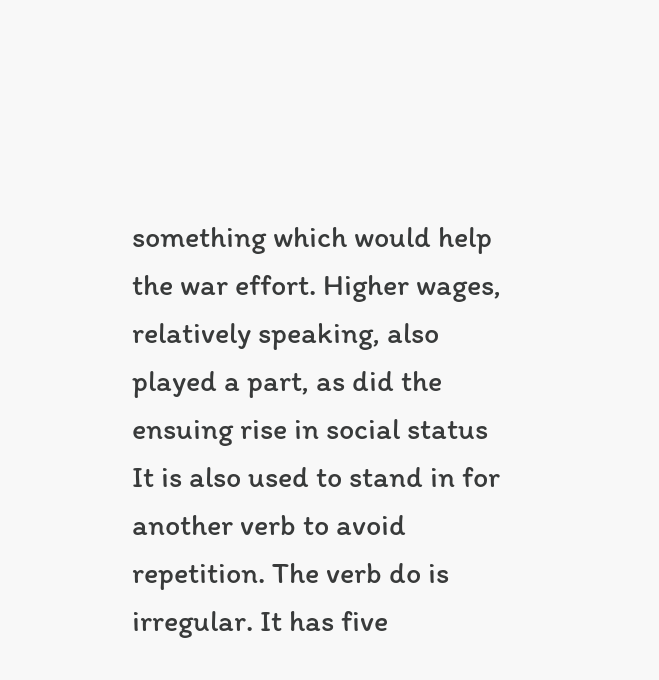something which would help the war effort. Higher wages, relatively speaking, also played a part, as did the ensuing rise in social status It is also used to stand in for another verb to avoid repetition. The verb do is irregular. It has five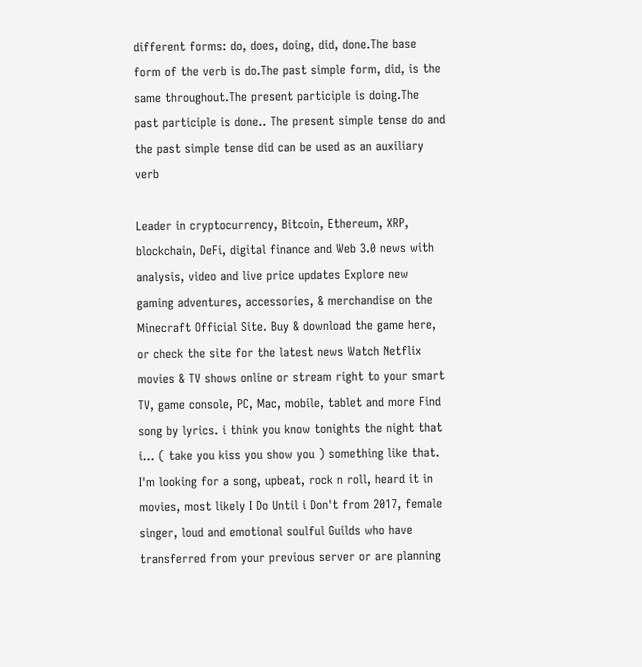different forms: do, does, doing, did, done.The base form of the verb is do.The past simple form, did, is the same throughout.The present participle is doing.The past participle is done.. The present simple tense do and the past simple tense did can be used as an auxiliary verb

Leader in cryptocurrency, Bitcoin, Ethereum, XRP, blockchain, DeFi, digital finance and Web 3.0 news with analysis, video and live price updates Explore new gaming adventures, accessories, & merchandise on the Minecraft Official Site. Buy & download the game here, or check the site for the latest news Watch Netflix movies & TV shows online or stream right to your smart TV, game console, PC, Mac, mobile, tablet and more Find song by lyrics. i think you know tonights the night that i... ( take you kiss you show you ) something like that. I'm looking for a song, upbeat, rock n roll, heard it in movies, most likely I Do Until i Don't from 2017, female singer, loud and emotional soulful Guilds who have transferred from your previous server or are planning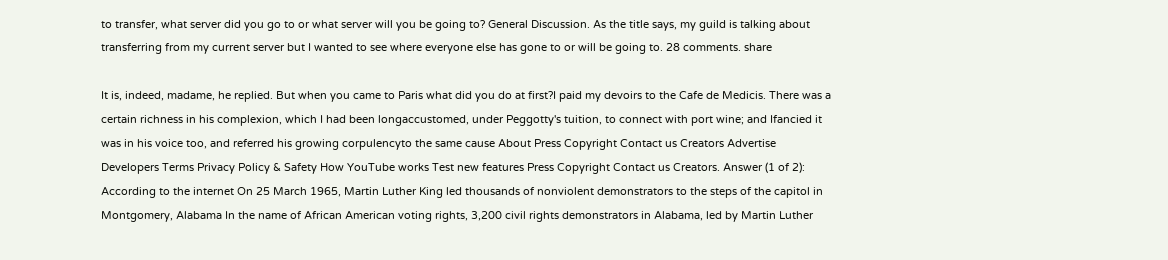to transfer, what server did you go to or what server will you be going to? General Discussion. As the title says, my guild is talking about transferring from my current server but I wanted to see where everyone else has gone to or will be going to. 28 comments. share

It is, indeed, madame, he replied. But when you came to Paris what did you do at first?I paid my devoirs to the Cafe de Medicis. There was a certain richness in his complexion, which I had been longaccustomed, under Peggotty's tuition, to connect with port wine; and Ifancied it was in his voice too, and referred his growing corpulencyto the same cause About Press Copyright Contact us Creators Advertise Developers Terms Privacy Policy & Safety How YouTube works Test new features Press Copyright Contact us Creators. Answer (1 of 2): According to the internet On 25 March 1965, Martin Luther King led thousands of nonviolent demonstrators to the steps of the capitol in Montgomery, Alabama In the name of African American voting rights, 3,200 civil rights demonstrators in Alabama, led by Martin Luther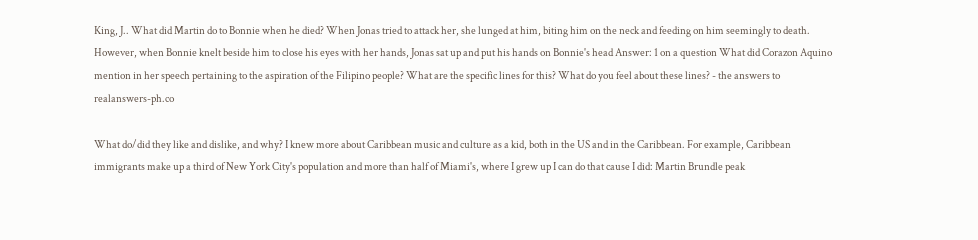King, J.. What did Martin do to Bonnie when he died? When Jonas tried to attack her, she lunged at him, biting him on the neck and feeding on him seemingly to death. However, when Bonnie knelt beside him to close his eyes with her hands, Jonas sat up and put his hands on Bonnie's head Answer: 1 on a question What did Corazon Aquino mention in her speech pertaining to the aspiration of the Filipino people? What are the specific lines for this? What do you feel about these lines? - the answers to realanswers-ph.co

What do/did they like and dislike, and why? I knew more about Caribbean music and culture as a kid, both in the US and in the Caribbean. For example, Caribbean immigrants make up a third of New York City's population and more than half of Miami's, where I grew up I can do that cause I did: Martin Brundle peak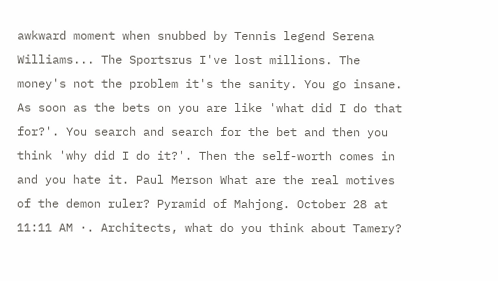awkward moment when snubbed by Tennis legend Serena Williams... The Sportsrus I've lost millions. The money's not the problem it's the sanity. You go insane. As soon as the bets on you are like 'what did I do that for?'. You search and search for the bet and then you think 'why did I do it?'. Then the self-worth comes in and you hate it. Paul Merson What are the real motives of the demon ruler? Pyramid of Mahjong. October 28 at 11:11 AM ·. Architects, what do you think about Tamery?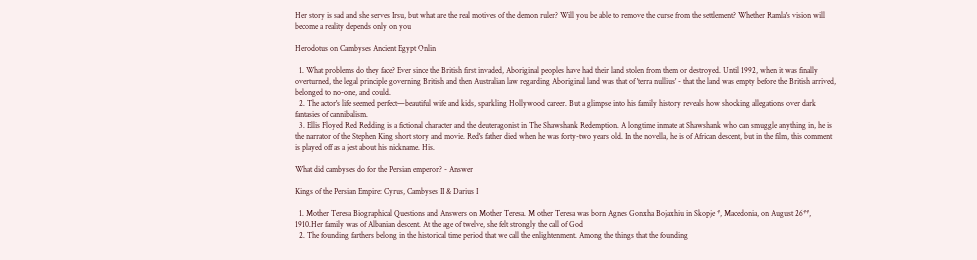Her story is sad and she serves Irsu, but what are the real motives of the demon ruler? Will you be able to remove the curse from the settlement? Whether Ramla's vision will become a reality depends only on you

Herodotus on Cambyses Ancient Egypt Onlin

  1. What problems do they face? Ever since the British first invaded, Aboriginal peoples have had their land stolen from them or destroyed. Until 1992, when it was finally overturned, the legal principle governing British and then Australian law regarding Aboriginal land was that of 'terra nullius' - that the land was empty before the British arrived, belonged to no-one, and could.
  2. The actor's life seemed perfect—beautiful wife and kids, sparkling Hollywood career. But a glimpse into his family history reveals how shocking allegations over dark fantasies of cannibalism.
  3. Ellis Floyed Red Redding is a fictional character and the deuteragonist in The Shawshank Redemption. A longtime inmate at Shawshank who can smuggle anything in, he is the narrator of the Stephen King short story and movie. Red's father died when he was forty-two years old. In the novella, he is of African descent, but in the film, this comment is played off as a jest about his nickname. His.

What did cambyses do for the Persian emperor? - Answer

Kings of the Persian Empire: Cyrus, Cambyses II & Darius I

  1. Mother Teresa Biographical Questions and Answers on Mother Teresa. M other Teresa was born Agnes Gonxha Bojaxhiu in Skopje *, Macedonia, on August 26**, 1910.Her family was of Albanian descent. At the age of twelve, she felt strongly the call of God
  2. The founding farthers belong in the historical time period that we call the enlightenment. Among the things that the founding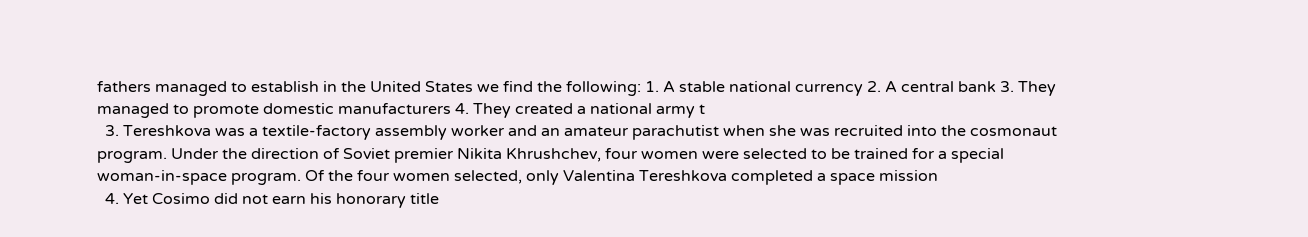fathers managed to establish in the United States we find the following: 1. A stable national currency 2. A central bank 3. They managed to promote domestic manufacturers 4. They created a national army t
  3. Tereshkova was a textile-factory assembly worker and an amateur parachutist when she was recruited into the cosmonaut program. Under the direction of Soviet premier Nikita Khrushchev, four women were selected to be trained for a special woman-in-space program. Of the four women selected, only Valentina Tereshkova completed a space mission
  4. Yet Cosimo did not earn his honorary title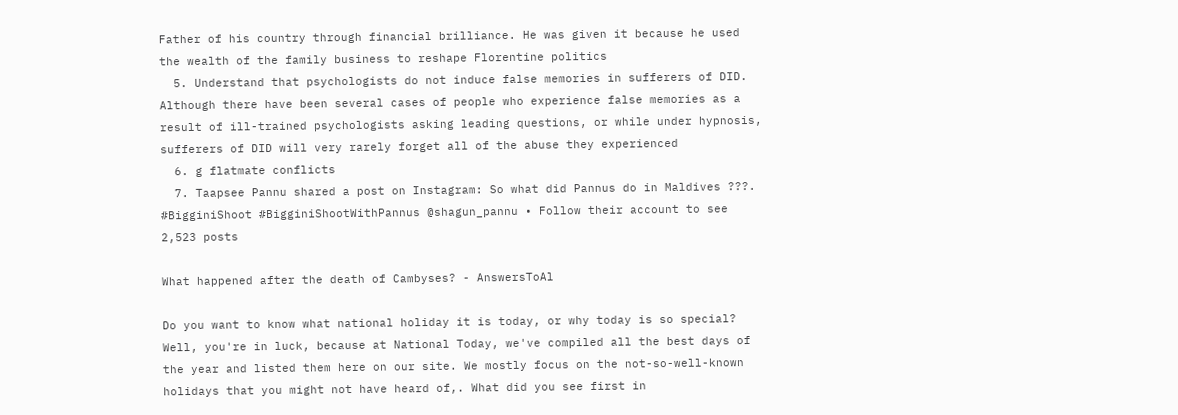Father of his country through financial brilliance. He was given it because he used the wealth of the family business to reshape Florentine politics
  5. Understand that psychologists do not induce false memories in sufferers of DID. Although there have been several cases of people who experience false memories as a result of ill-trained psychologists asking leading questions, or while under hypnosis, sufferers of DID will very rarely forget all of the abuse they experienced
  6. g flatmate conflicts
  7. Taapsee Pannu shared a post on Instagram: So what did Pannus do in Maldives ???. #BigginiShoot #BigginiShootWithPannus @shagun_pannu • Follow their account to see 2,523 posts

What happened after the death of Cambyses? - AnswersToAl

Do you want to know what national holiday it is today, or why today is so special? Well, you're in luck, because at National Today, we've compiled all the best days of the year and listed them here on our site. We mostly focus on the not-so-well-known holidays that you might not have heard of,. What did you see first in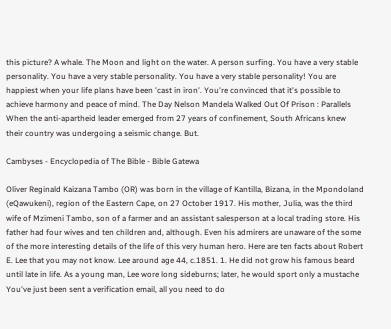this picture? A whale. The Moon and light on the water. A person surfing. You have a very stable personality. You have a very stable personality. You have a very stable personality! You are happiest when your life plans have been 'cast in iron'. You're convinced that it's possible to achieve harmony and peace of mind. The Day Nelson Mandela Walked Out Of Prison : Parallels When the anti-apartheid leader emerged from 27 years of confinement, South Africans knew their country was undergoing a seismic change. But.

Cambyses - Encyclopedia of The Bible - Bible Gatewa

Oliver Reginald Kaizana Tambo (OR) was born in the village of Kantilla, Bizana, in the Mpondoland (eQawukeni), region of the Eastern Cape, on 27 October 1917. His mother, Julia, was the third wife of Mzimeni Tambo, son of a farmer and an assistant salesperson at a local trading store. His father had four wives and ten children and, although. Even his admirers are unaware of the some of the more interesting details of the life of this very human hero. Here are ten facts about Robert E. Lee that you may not know. Lee around age 44, c.1851. 1. He did not grow his famous beard until late in life. As a young man, Lee wore long sideburns; later, he would sport only a mustache You've just been sent a verification email, all you need to do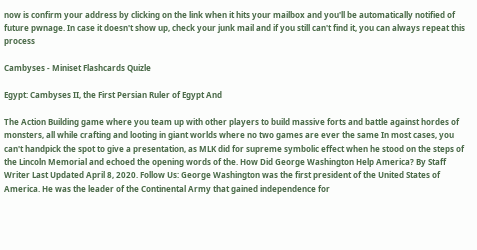now is confirm your address by clicking on the link when it hits your mailbox and you'll be automatically notified of future pwnage. In case it doesn't show up, check your junk mail and if you still can't find it, you can always repeat this process

Cambyses - Miniset Flashcards Quizle

Egypt: Cambyses II, the First Persian Ruler of Egypt And

The Action Building game where you team up with other players to build massive forts and battle against hordes of monsters, all while crafting and looting in giant worlds where no two games are ever the same In most cases, you can't handpick the spot to give a presentation, as MLK did for supreme symbolic effect when he stood on the steps of the Lincoln Memorial and echoed the opening words of the. How Did George Washington Help America? By Staff Writer Last Updated April 8, 2020. Follow Us: George Washington was the first president of the United States of America. He was the leader of the Continental Army that gained independence for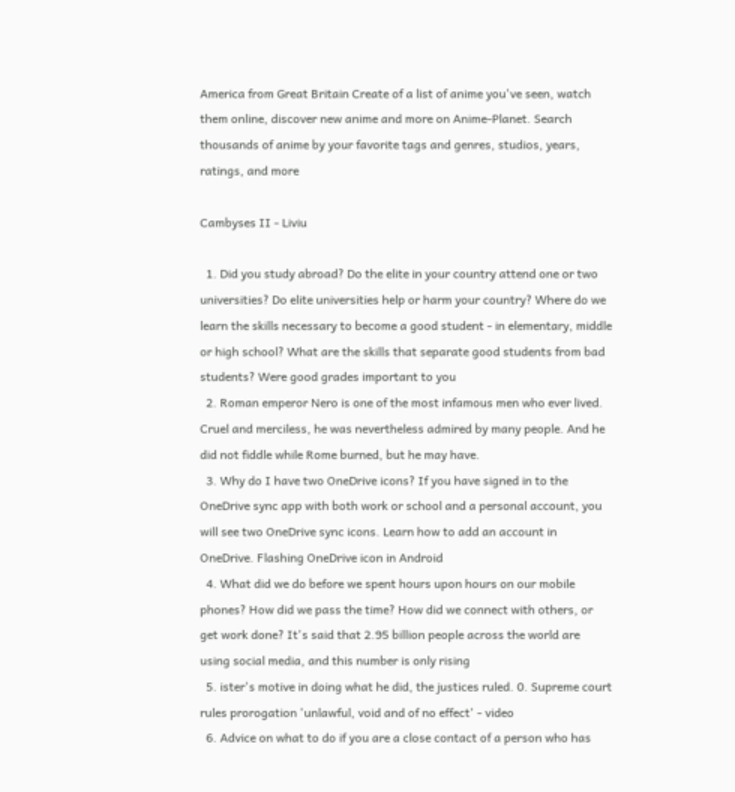America from Great Britain Create of a list of anime you've seen, watch them online, discover new anime and more on Anime-Planet. Search thousands of anime by your favorite tags and genres, studios, years, ratings, and more

Cambyses II - Liviu

  1. Did you study abroad? Do the elite in your country attend one or two universities? Do elite universities help or harm your country? Where do we learn the skills necessary to become a good student - in elementary, middle or high school? What are the skills that separate good students from bad students? Were good grades important to you
  2. Roman emperor Nero is one of the most infamous men who ever lived. Cruel and merciless, he was nevertheless admired by many people. And he did not fiddle while Rome burned, but he may have.
  3. Why do I have two OneDrive icons? If you have signed in to the OneDrive sync app with both work or school and a personal account, you will see two OneDrive sync icons. Learn how to add an account in OneDrive. Flashing OneDrive icon in Android
  4. What did we do before we spent hours upon hours on our mobile phones? How did we pass the time? How did we connect with others, or get work done? It's said that 2.95 billion people across the world are using social media, and this number is only rising
  5. ister's motive in doing what he did, the justices ruled. 0. Supreme court rules prorogation 'unlawful, void and of no effect' - video
  6. Advice on what to do if you are a close contact of a person who has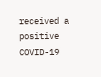received a positive COVID-19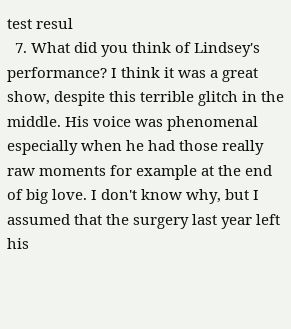test resul
  7. What did you think of Lindsey's performance? I think it was a great show, despite this terrible glitch in the middle. His voice was phenomenal especially when he had those really raw moments for example at the end of big love. I don't know why, but I assumed that the surgery last year left his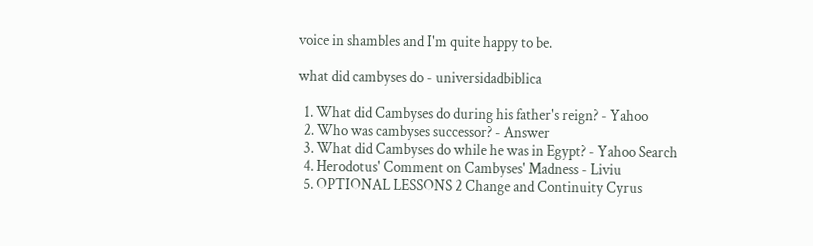voice in shambles and I'm quite happy to be.

what did cambyses do - universidadbiblica

  1. What did Cambyses do during his father's reign? - Yahoo
  2. Who was cambyses successor? - Answer
  3. What did Cambyses do while he was in Egypt? - Yahoo Search
  4. Herodotus' Comment on Cambyses' Madness - Liviu
  5. OPTIONAL LESSONS 2 Change and Continuity Cyrus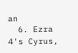an
  6. Ezra 4's Cyrus,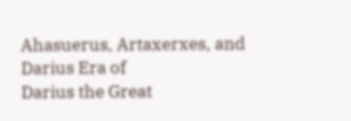Ahasuerus, Artaxerxes, and Darius Era of
Darius the Great